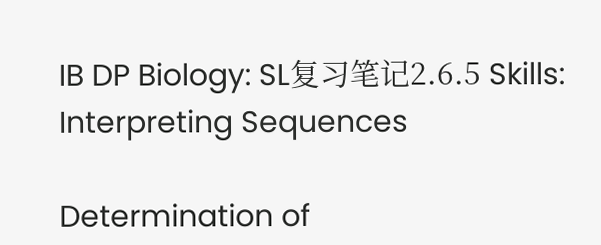IB DP Biology: SL复习笔记2.6.5 Skills: Interpreting Sequences

Determination of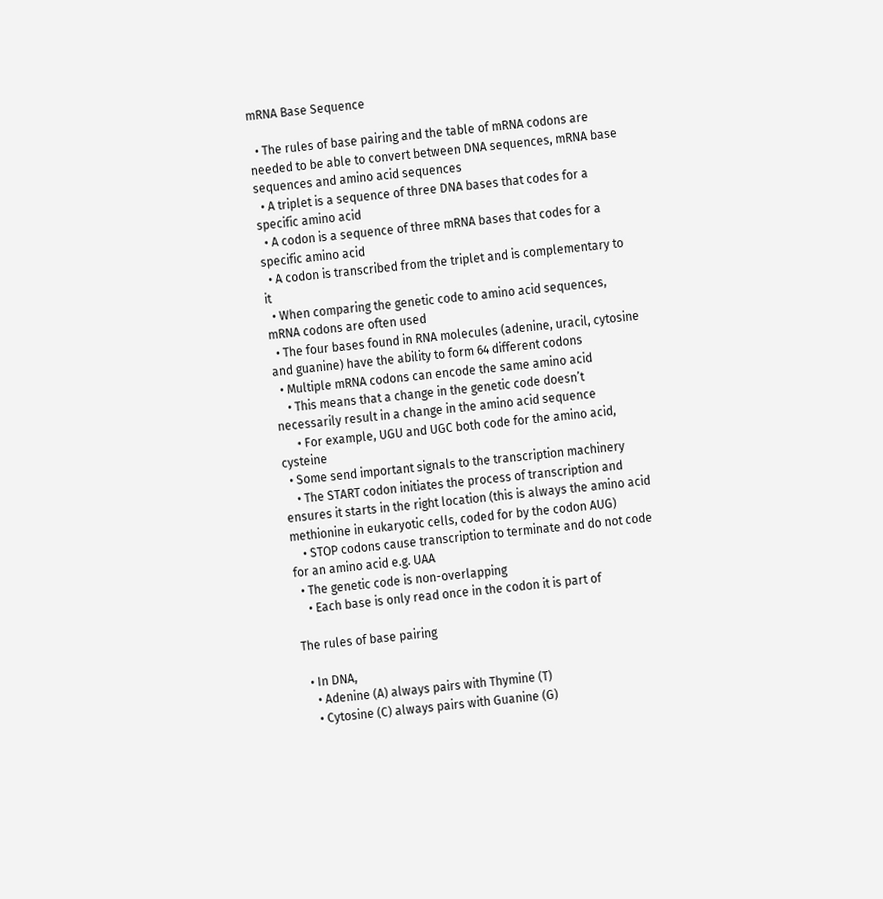mRNA Base Sequence

  • The rules of base pairing and the table of mRNA codons are needed to be able to convert between DNA sequences, mRNA base sequences and amino acid sequences
  • A triplet is a sequence of three DNA bases that codes for a specific amino acid
  • A codon is a sequence of three mRNA bases that codes for a specific amino acid
  • A codon is transcribed from the triplet and is complementary to it
  • When comparing the genetic code to amino acid sequences, mRNA codons are often used
  • The four bases found in RNA molecules (adenine, uracil, cytosine and guanine) have the ability to form 64 different codons
  • Multiple mRNA codons can encode the same amino acid
    • This means that a change in the genetic code doesn’t necessarily result in a change in the amino acid sequence
      • For example, UGU and UGC both code for the amino acid, cysteine
  • Some send important signals to the transcription machinery
    • The START codon initiates the process of transcription and ensures it starts in the right location (this is always the amino acid methionine in eukaryotic cells, coded for by the codon AUG)
    • STOP codons cause transcription to terminate and do not code for an amino acid e.g. UAA
  • The genetic code is non-overlapping
    • Each base is only read once in the codon it is part of

The rules of base pairing

  • In DNA,
    • Adenine (A) always pairs with Thymine (T)
    • Cytosine (C) always pairs with Guanine (G)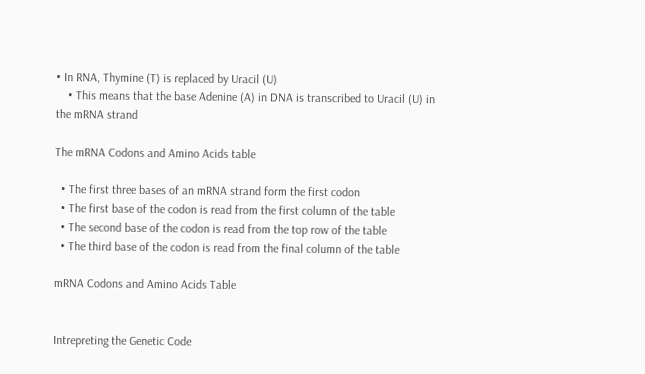• In RNA, Thymine (T) is replaced by Uracil (U)
    • This means that the base Adenine (A) in DNA is transcribed to Uracil (U) in the mRNA strand

The mRNA Codons and Amino Acids table

  • The first three bases of an mRNA strand form the first codon
  • The first base of the codon is read from the first column of the table
  • The second base of the codon is read from the top row of the table
  • The third base of the codon is read from the final column of the table

mRNA Codons and Amino Acids Table


Intrepreting the Genetic Code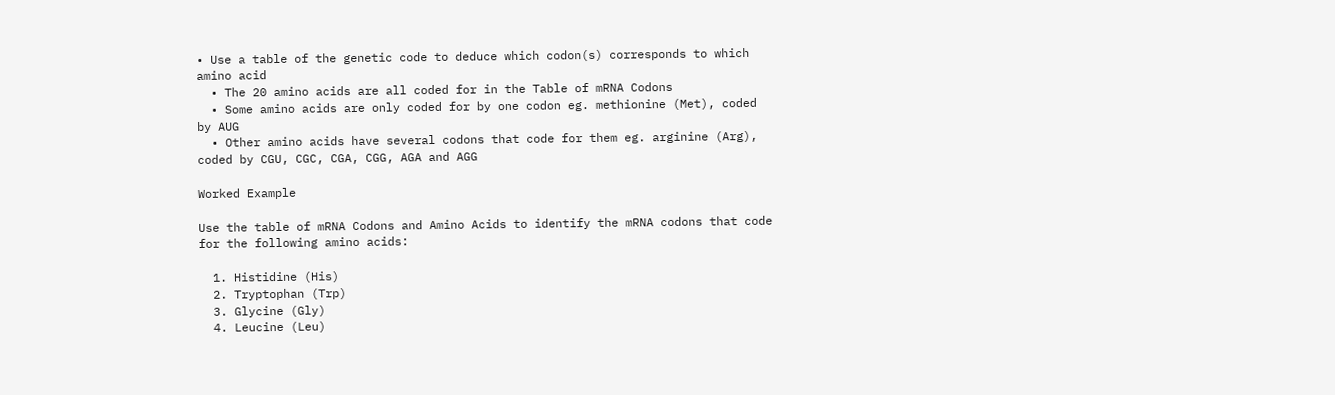• Use a table of the genetic code to deduce which codon(s) corresponds to which amino acid
  • The 20 amino acids are all coded for in the Table of mRNA Codons
  • Some amino acids are only coded for by one codon eg. methionine (Met), coded by AUG
  • Other amino acids have several codons that code for them eg. arginine (Arg), coded by CGU, CGC, CGA, CGG, AGA and AGG

Worked Example

Use the table of mRNA Codons and Amino Acids to identify the mRNA codons that code for the following amino acids:

  1. Histidine (His)
  2. Tryptophan (Trp)
  3. Glycine (Gly)
  4. Leucine (Leu)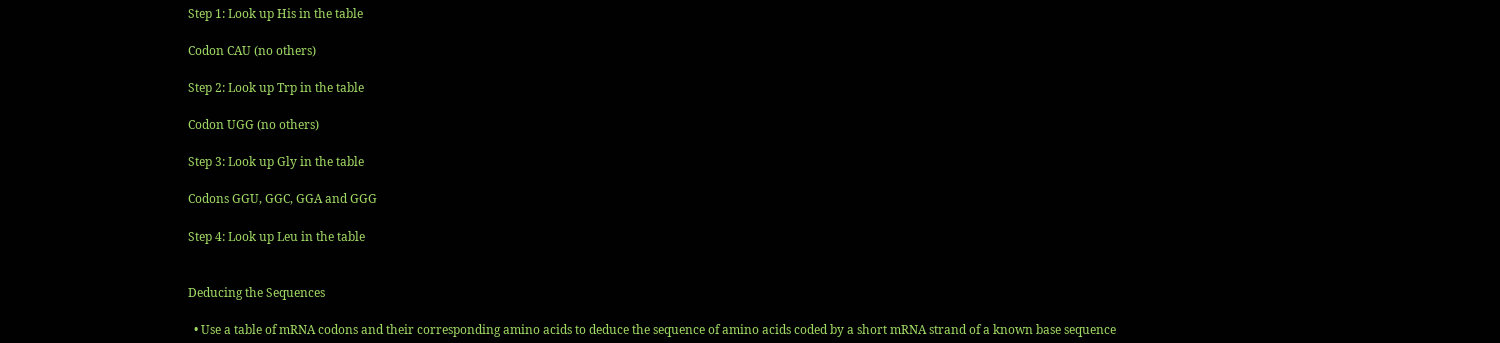Step 1: Look up His in the table

Codon CAU (no others)

Step 2: Look up Trp in the table

Codon UGG (no others)

Step 3: Look up Gly in the table

Codons GGU, GGC, GGA and GGG

Step 4: Look up Leu in the table


Deducing the Sequences

  • Use a table of mRNA codons and their corresponding amino acids to deduce the sequence of amino acids coded by a short mRNA strand of a known base sequence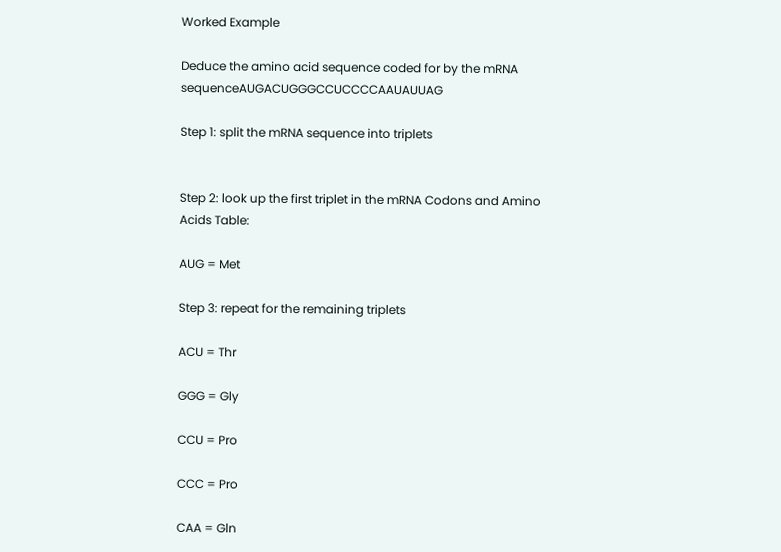Worked Example

Deduce the amino acid sequence coded for by the mRNA sequenceAUGACUGGGCCUCCCCAAUAUUAG

Step 1: split the mRNA sequence into triplets


Step 2: look up the first triplet in the mRNA Codons and Amino Acids Table:

AUG = Met

Step 3: repeat for the remaining triplets

ACU = Thr

GGG = Gly

CCU = Pro

CCC = Pro

CAA = Gln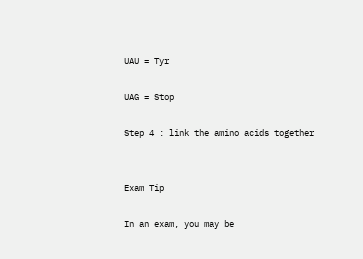UAU = Tyr

UAG = Stop

Step 4 : link the amino acids together


Exam Tip

In an exam, you may be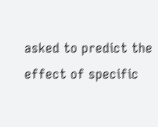asked to predict the effect of specific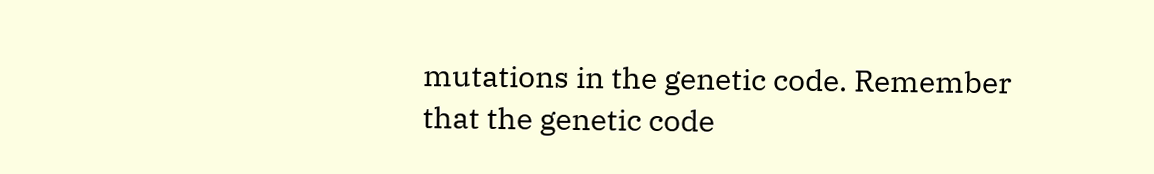mutations in the genetic code. Remember that the genetic code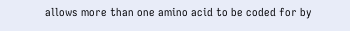allows more than one amino acid to be coded for by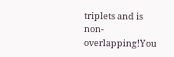triplets and is non-overlapping!You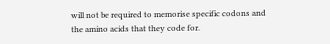will not be required to memorise specific codons and the amino acids that they code for.